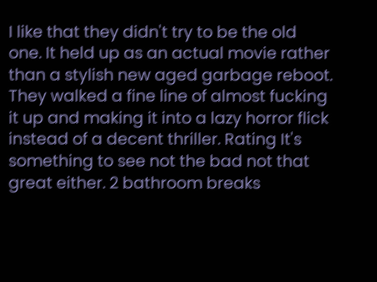I like that they didn't try to be the old one. It held up as an actual movie rather than a stylish new aged garbage reboot. They walked a fine line of almost fucking it up and making it into a lazy horror flick instead of a decent thriller. Rating It's something to see not the bad not that great either. 2 bathroom breaks